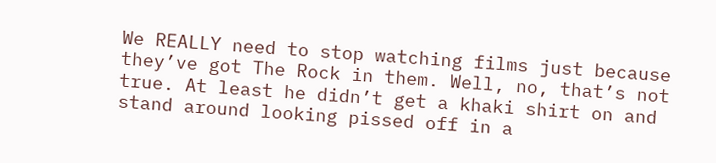We REALLY need to stop watching films just because they’ve got The Rock in them. Well, no, that’s not true. At least he didn’t get a khaki shirt on and stand around looking pissed off in a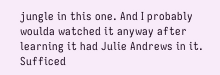jungle in this one. And I probably woulda watched it anyway after learning it had Julie Andrews in it.  Sufficed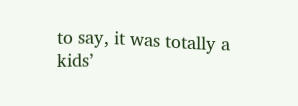to say, it was totally a kids’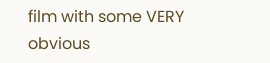film with some VERY obvious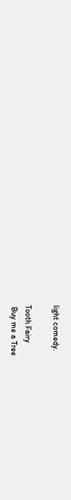light comedy.

Tooth Fairy
 Buy me a Tree